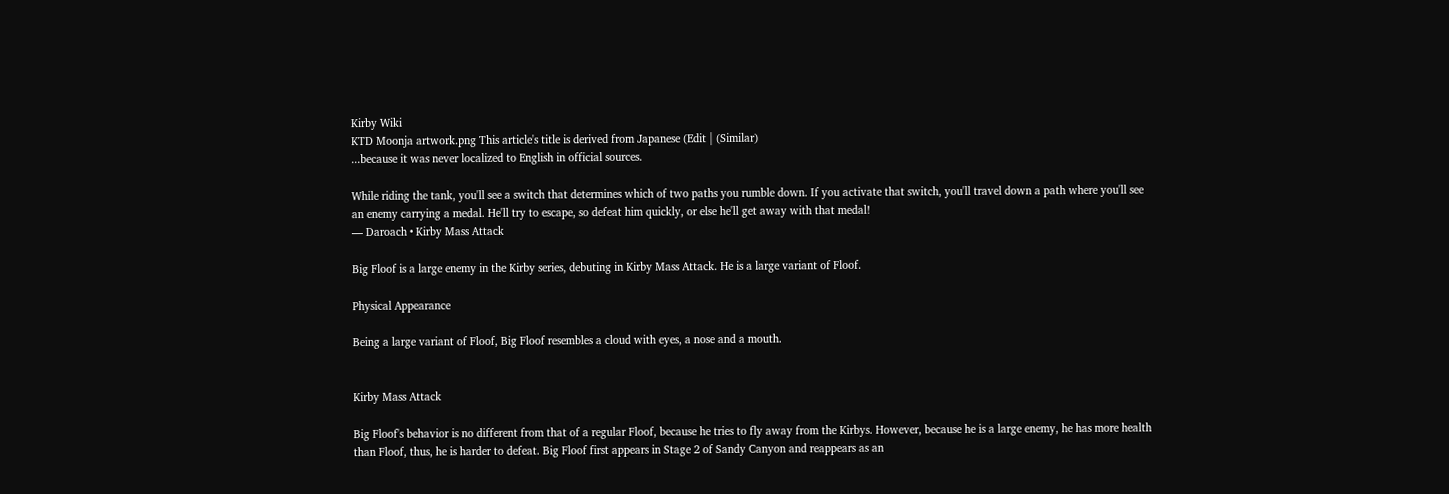Kirby Wiki
KTD Moonja artwork.png This article's title is derived from Japanese (Edit | (Similar)
...because it was never localized to English in official sources.

While riding the tank, you'll see a switch that determines which of two paths you rumble down. If you activate that switch, you'll travel down a path where you'll see an enemy carrying a medal. He'll try to escape, so defeat him quickly, or else he'll get away with that medal!
— Daroach • Kirby Mass Attack

Big Floof is a large enemy in the Kirby series, debuting in Kirby Mass Attack. He is a large variant of Floof.

Physical Appearance

Being a large variant of Floof, Big Floof resembles a cloud with eyes, a nose and a mouth.


Kirby Mass Attack

Big Floof's behavior is no different from that of a regular Floof, because he tries to fly away from the Kirbys. However, because he is a large enemy, he has more health than Floof, thus, he is harder to defeat. Big Floof first appears in Stage 2 of Sandy Canyon and reappears as an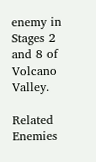enemy in Stages 2 and 8 of Volcano Valley.

Related Enemies